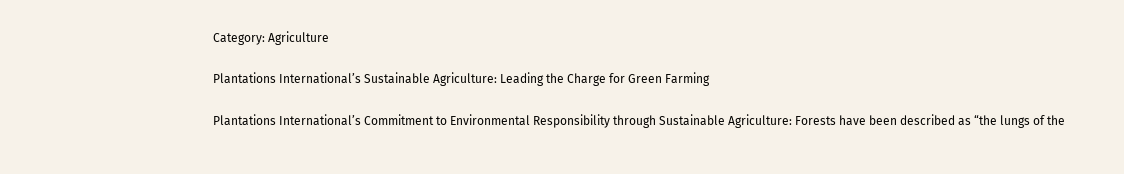Category: Agriculture

Plantations International’s Sustainable Agriculture: Leading the Charge for Green Farming

Plantations International’s Commitment to Environmental Responsibility through Sustainable Agriculture: Forests have been described as “the lungs of the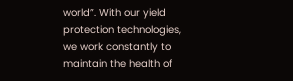world”. With our yield protection technologies, we work constantly to maintain the health of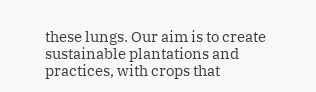these lungs. Our aim is to create sustainable plantations and practices, with crops that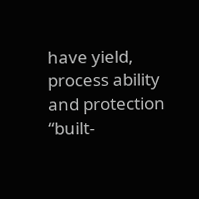have yield, process ability and protection “built-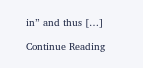in” and thus […]

Continue Reading